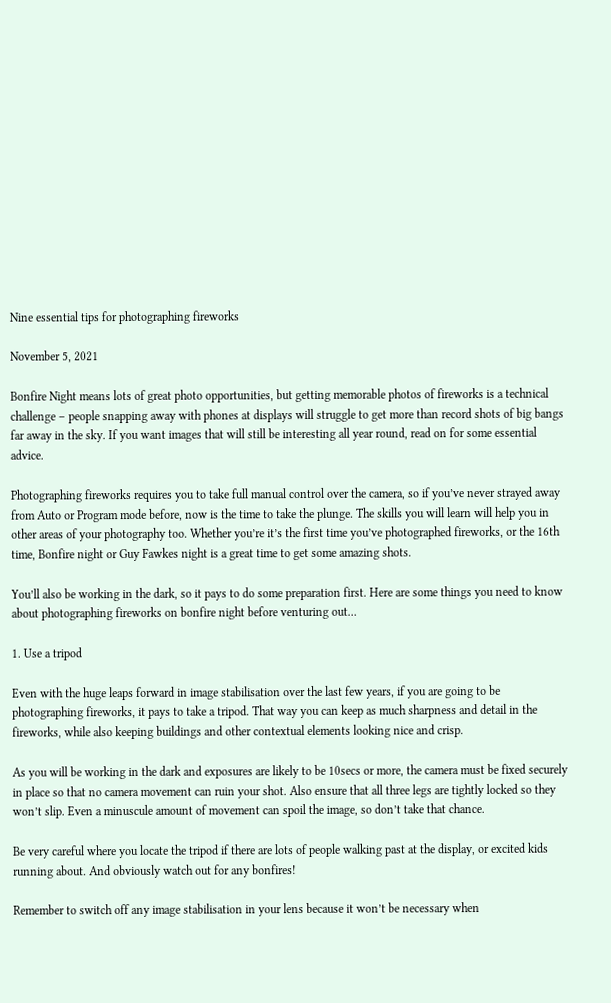Nine essential tips for photographing fireworks

November 5, 2021

Bonfire Night means lots of great photo opportunities, but getting memorable photos of fireworks is a technical challenge – people snapping away with phones at displays will struggle to get more than record shots of big bangs far away in the sky. If you want images that will still be interesting all year round, read on for some essential advice.

Photographing fireworks requires you to take full manual control over the camera, so if you’ve never strayed away from Auto or Program mode before, now is the time to take the plunge. The skills you will learn will help you in other areas of your photography too. Whether you’re it’s the first time you’ve photographed fireworks, or the 16th time, Bonfire night or Guy Fawkes night is a great time to get some amazing shots.

You’ll also be working in the dark, so it pays to do some preparation first. Here are some things you need to know about photographing fireworks on bonfire night before venturing out…

1. Use a tripod

Even with the huge leaps forward in image stabilisation over the last few years, if you are going to be photographing fireworks, it pays to take a tripod. That way you can keep as much sharpness and detail in the fireworks, while also keeping buildings and other contextual elements looking nice and crisp.

As you will be working in the dark and exposures are likely to be 10secs or more, the camera must be fixed securely in place so that no camera movement can ruin your shot. Also ensure that all three legs are tightly locked so they won’t slip. Even a minuscule amount of movement can spoil the image, so don’t take that chance.

Be very careful where you locate the tripod if there are lots of people walking past at the display, or excited kids running about. And obviously watch out for any bonfires!

Remember to switch off any image stabilisation in your lens because it won’t be necessary when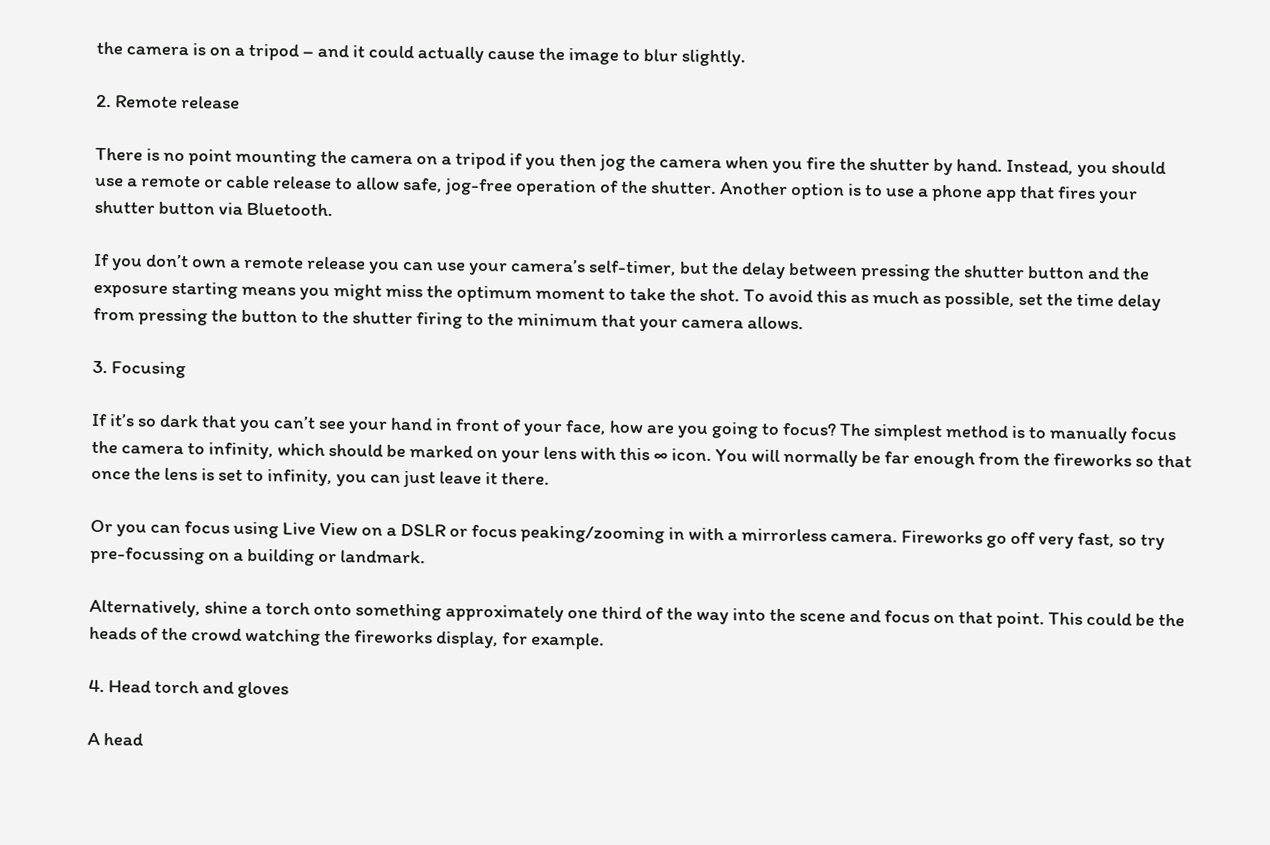the camera is on a tripod – and it could actually cause the image to blur slightly.

2. Remote release

There is no point mounting the camera on a tripod if you then jog the camera when you fire the shutter by hand. Instead, you should use a remote or cable release to allow safe, jog-free operation of the shutter. Another option is to use a phone app that fires your shutter button via Bluetooth.

If you don’t own a remote release you can use your camera’s self-timer, but the delay between pressing the shutter button and the exposure starting means you might miss the optimum moment to take the shot. To avoid this as much as possible, set the time delay from pressing the button to the shutter firing to the minimum that your camera allows.

3. Focusing

If it’s so dark that you can’t see your hand in front of your face, how are you going to focus? The simplest method is to manually focus the camera to infinity, which should be marked on your lens with this ∞ icon. You will normally be far enough from the fireworks so that once the lens is set to infinity, you can just leave it there.

Or you can focus using Live View on a DSLR or focus peaking/zooming in with a mirrorless camera. Fireworks go off very fast, so try pre-focussing on a building or landmark.

Alternatively, shine a torch onto something approximately one third of the way into the scene and focus on that point. This could be the heads of the crowd watching the fireworks display, for example.

4. Head torch and gloves

A head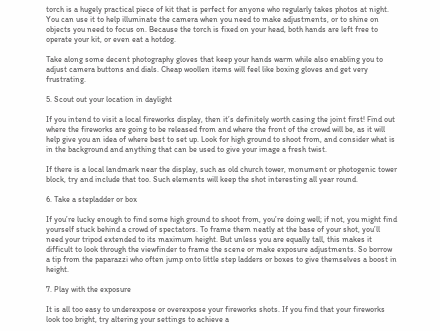torch is a hugely practical piece of kit that is perfect for anyone who regularly takes photos at night. You can use it to help illuminate the camera when you need to make adjustments, or to shine on objects you need to focus on. Because the torch is fixed on your head, both hands are left free to operate your kit, or even eat a hotdog.

Take along some decent photography gloves that keep your hands warm while also enabling you to adjust camera buttons and dials. Cheap woollen items will feel like boxing gloves and get very frustrating.

5. Scout out your location in daylight

If you intend to visit a local fireworks display, then it’s definitely worth casing the joint first! Find out where the fireworks are going to be released from and where the front of the crowd will be, as it will help give you an idea of where best to set up. Look for high ground to shoot from, and consider what is in the background and anything that can be used to give your image a fresh twist.

If there is a local landmark near the display, such as old church tower, monument or photogenic tower block, try and include that too. Such elements will keep the shot interesting all year round.

6. Take a stepladder or box

If you’re lucky enough to find some high ground to shoot from, you’re doing well; if not, you might find yourself stuck behind a crowd of spectators. To frame them neatly at the base of your shot, you’ll need your tripod extended to its maximum height. But unless you are equally tall, this makes it difficult to look through the viewfinder to frame the scene or make exposure adjustments. So borrow a tip from the paparazzi who often jump onto little step ladders or boxes to give themselves a boost in height.

7. Play with the exposure

It is all too easy to underexpose or overexpose your fireworks shots. If you find that your fireworks look too bright, try altering your settings to achieve a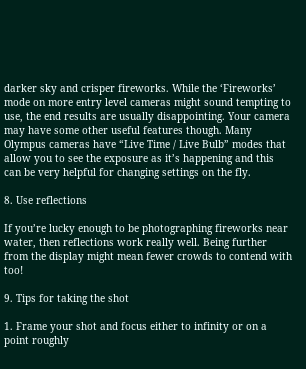darker sky and crisper fireworks. While the ‘Fireworks’ mode on more entry level cameras might sound tempting to use, the end results are usually disappointing. Your camera may have some other useful features though. Many Olympus cameras have “Live Time / Live Bulb” modes that allow you to see the exposure as it’s happening and this can be very helpful for changing settings on the fly.

8. Use reflections

If you’re lucky enough to be photographing fireworks near water, then reflections work really well. Being further from the display might mean fewer crowds to contend with too!

9. Tips for taking the shot

1. Frame your shot and focus either to infinity or on a point roughly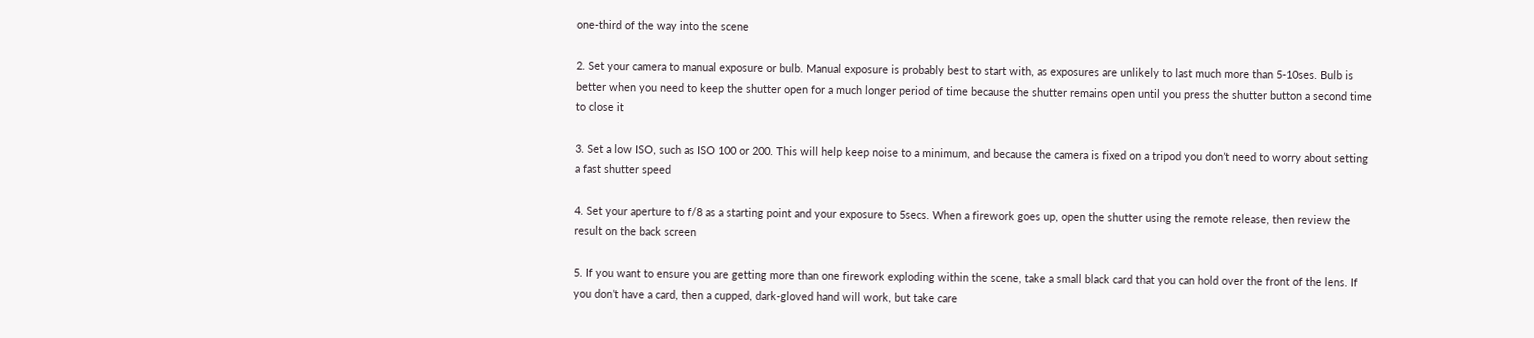one-third of the way into the scene

2. Set your camera to manual exposure or bulb. Manual exposure is probably best to start with, as exposures are unlikely to last much more than 5-10ses. Bulb is better when you need to keep the shutter open for a much longer period of time because the shutter remains open until you press the shutter button a second time to close it

3. Set a low ISO, such as ISO 100 or 200. This will help keep noise to a minimum, and because the camera is fixed on a tripod you don’t need to worry about setting a fast shutter speed

4. Set your aperture to f/8 as a starting point and your exposure to 5secs. When a firework goes up, open the shutter using the remote release, then review the result on the back screen

5. If you want to ensure you are getting more than one firework exploding within the scene, take a small black card that you can hold over the front of the lens. If you don’t have a card, then a cupped, dark-gloved hand will work, but take care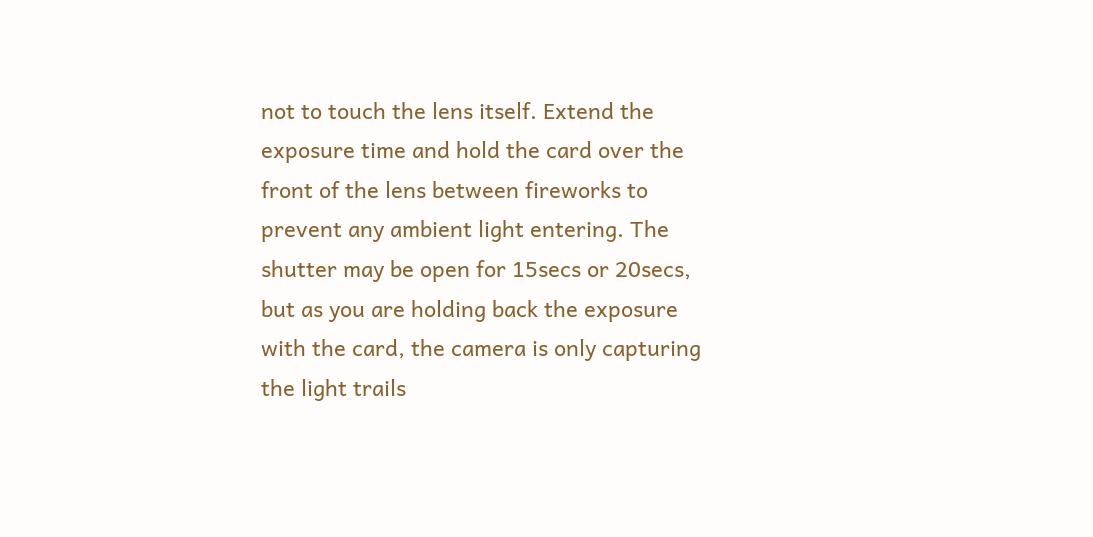not to touch the lens itself. Extend the exposure time and hold the card over the front of the lens between fireworks to prevent any ambient light entering. The shutter may be open for 15secs or 20secs, but as you are holding back the exposure with the card, the camera is only capturing the light trails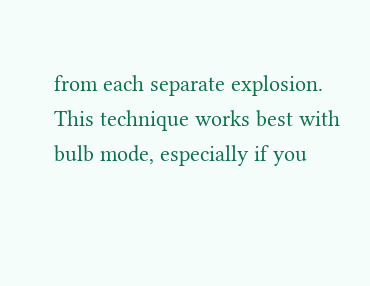from each separate explosion. This technique works best with bulb mode, especially if you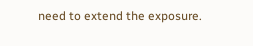need to extend the exposure.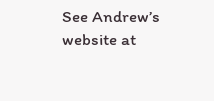See Andrew’s website at